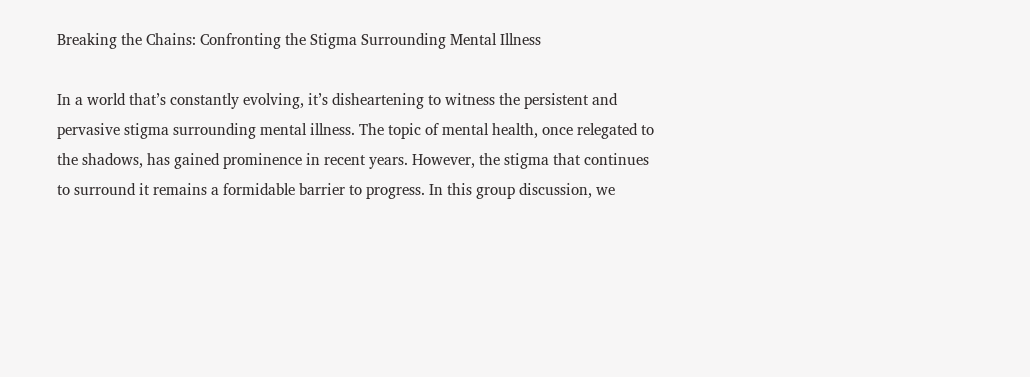Breaking the Chains: Confronting the Stigma Surrounding Mental Illness

In a world that’s constantly evolving, it’s disheartening to witness the persistent and pervasive stigma surrounding mental illness. The topic of mental health, once relegated to the shadows, has gained prominence in recent years. However, the stigma that continues to surround it remains a formidable barrier to progress. In this group discussion, we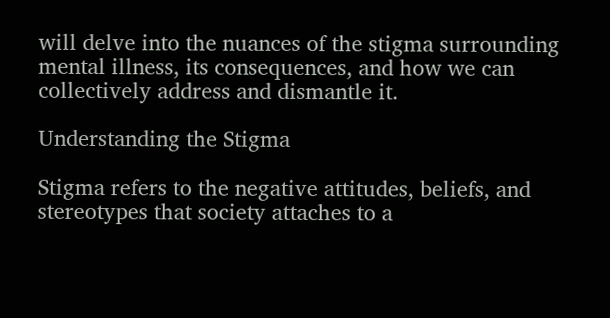will delve into the nuances of the stigma surrounding mental illness, its consequences, and how we can collectively address and dismantle it.

Understanding the Stigma

Stigma refers to the negative attitudes, beliefs, and stereotypes that society attaches to a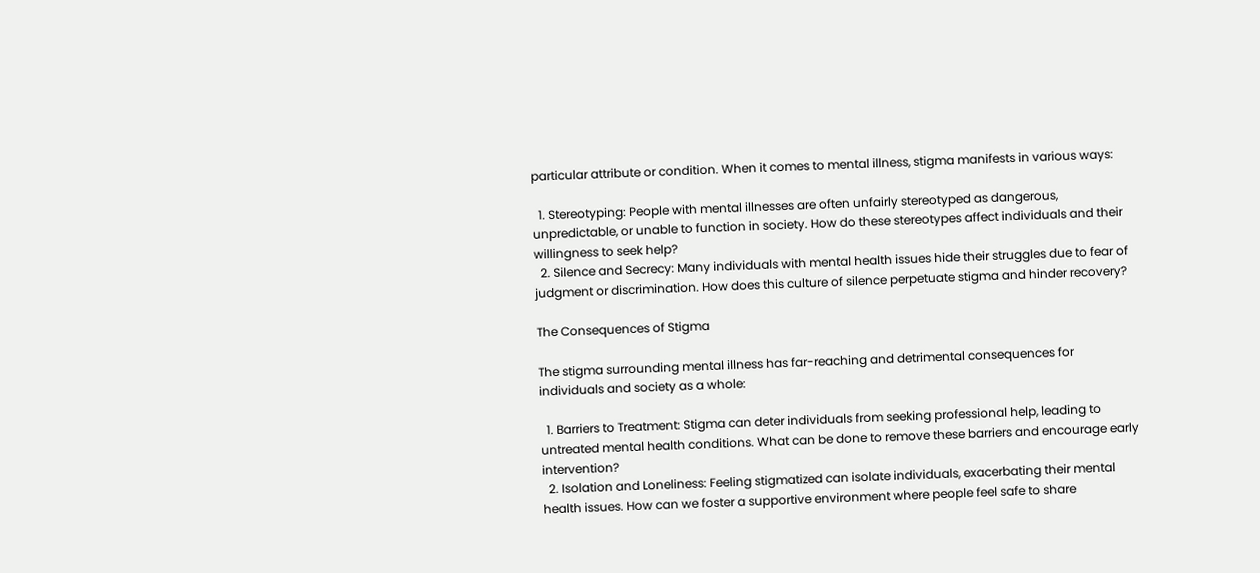particular attribute or condition. When it comes to mental illness, stigma manifests in various ways:

  1. Stereotyping: People with mental illnesses are often unfairly stereotyped as dangerous, unpredictable, or unable to function in society. How do these stereotypes affect individuals and their willingness to seek help?
  2. Silence and Secrecy: Many individuals with mental health issues hide their struggles due to fear of judgment or discrimination. How does this culture of silence perpetuate stigma and hinder recovery?

The Consequences of Stigma

The stigma surrounding mental illness has far-reaching and detrimental consequences for individuals and society as a whole:

  1. Barriers to Treatment: Stigma can deter individuals from seeking professional help, leading to untreated mental health conditions. What can be done to remove these barriers and encourage early intervention?
  2. Isolation and Loneliness: Feeling stigmatized can isolate individuals, exacerbating their mental health issues. How can we foster a supportive environment where people feel safe to share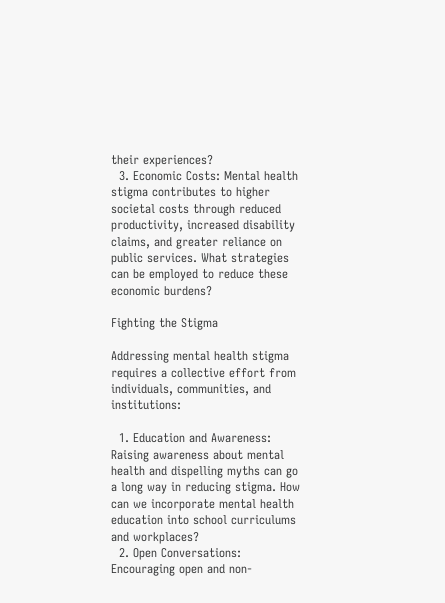their experiences?
  3. Economic Costs: Mental health stigma contributes to higher societal costs through reduced productivity, increased disability claims, and greater reliance on public services. What strategies can be employed to reduce these economic burdens?

Fighting the Stigma

Addressing mental health stigma requires a collective effort from individuals, communities, and institutions:

  1. Education and Awareness: Raising awareness about mental health and dispelling myths can go a long way in reducing stigma. How can we incorporate mental health education into school curriculums and workplaces?
  2. Open Conversations: Encouraging open and non-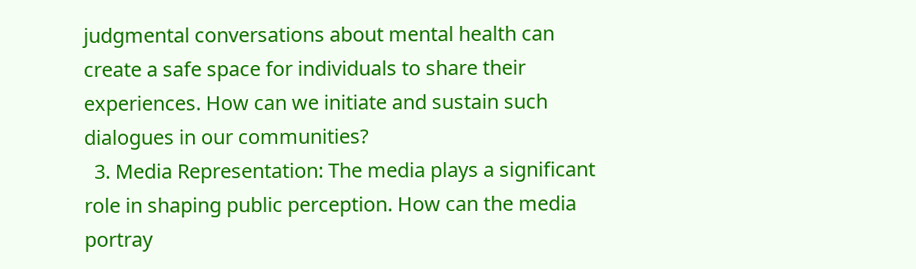judgmental conversations about mental health can create a safe space for individuals to share their experiences. How can we initiate and sustain such dialogues in our communities?
  3. Media Representation: The media plays a significant role in shaping public perception. How can the media portray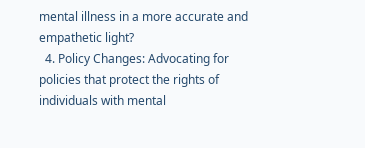mental illness in a more accurate and empathetic light?
  4. Policy Changes: Advocating for policies that protect the rights of individuals with mental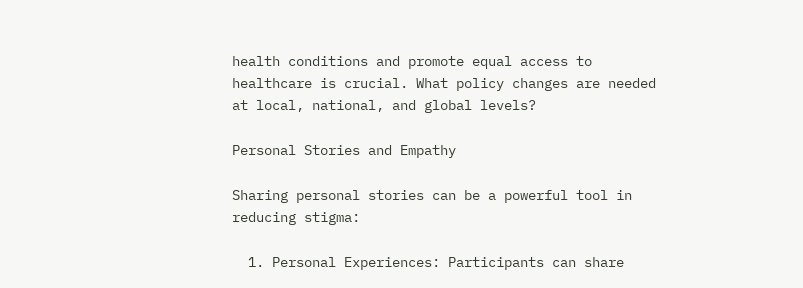health conditions and promote equal access to healthcare is crucial. What policy changes are needed at local, national, and global levels?

Personal Stories and Empathy

Sharing personal stories can be a powerful tool in reducing stigma:

  1. Personal Experiences: Participants can share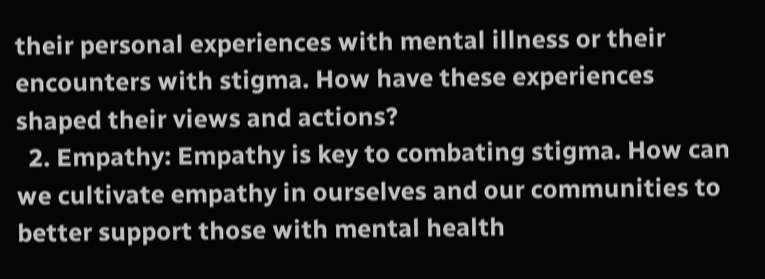their personal experiences with mental illness or their encounters with stigma. How have these experiences shaped their views and actions?
  2. Empathy: Empathy is key to combating stigma. How can we cultivate empathy in ourselves and our communities to better support those with mental health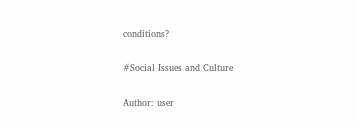conditions?

#Social Issues and Culture

Author: user